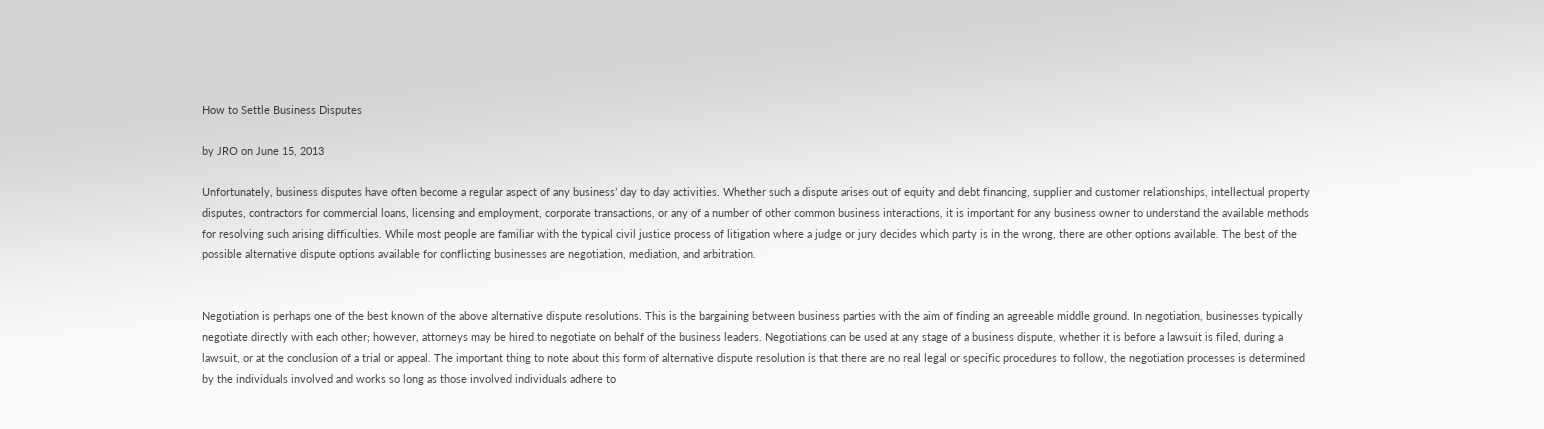How to Settle Business Disputes

by JRO on June 15, 2013

Unfortunately, business disputes have often become a regular aspect of any business’ day to day activities. Whether such a dispute arises out of equity and debt financing, supplier and customer relationships, intellectual property disputes, contractors for commercial loans, licensing and employment, corporate transactions, or any of a number of other common business interactions, it is important for any business owner to understand the available methods for resolving such arising difficulties. While most people are familiar with the typical civil justice process of litigation where a judge or jury decides which party is in the wrong, there are other options available. The best of the possible alternative dispute options available for conflicting businesses are negotiation, mediation, and arbitration.


Negotiation is perhaps one of the best known of the above alternative dispute resolutions. This is the bargaining between business parties with the aim of finding an agreeable middle ground. In negotiation, businesses typically negotiate directly with each other; however, attorneys may be hired to negotiate on behalf of the business leaders. Negotiations can be used at any stage of a business dispute, whether it is before a lawsuit is filed, during a lawsuit, or at the conclusion of a trial or appeal. The important thing to note about this form of alternative dispute resolution is that there are no real legal or specific procedures to follow, the negotiation processes is determined by the individuals involved and works so long as those involved individuals adhere to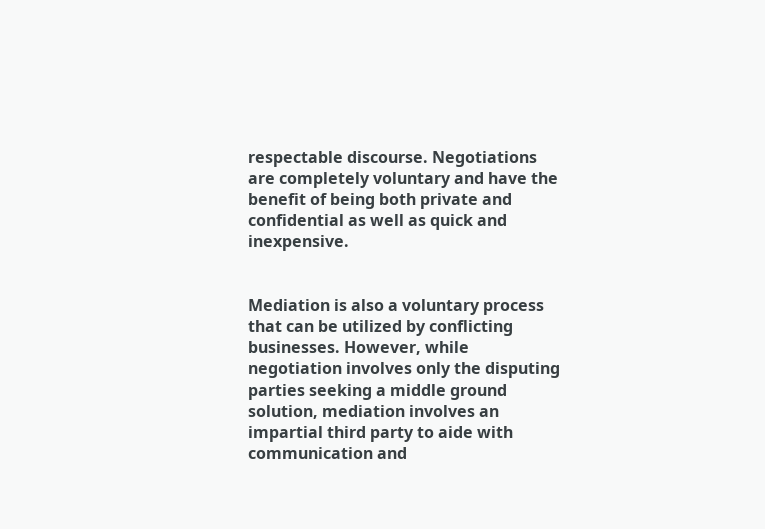respectable discourse. Negotiations are completely voluntary and have the benefit of being both private and confidential as well as quick and inexpensive.


Mediation is also a voluntary process that can be utilized by conflicting businesses. However, while negotiation involves only the disputing parties seeking a middle ground solution, mediation involves an impartial third party to aide with communication and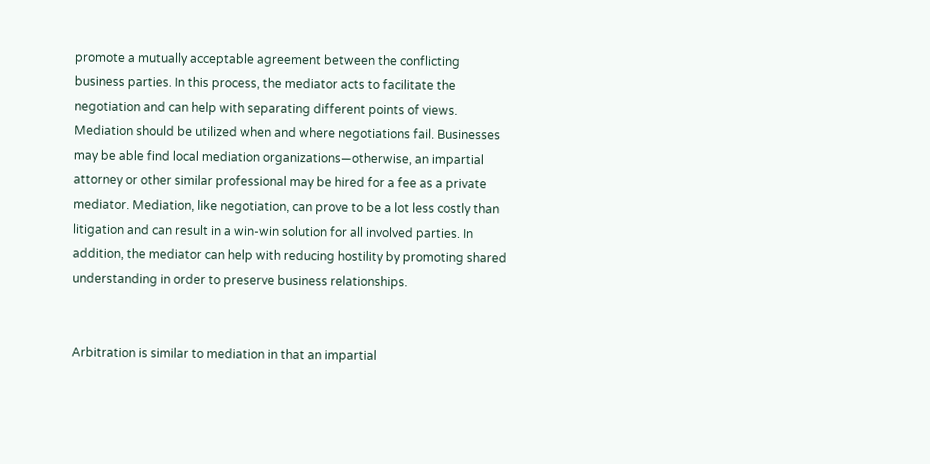promote a mutually acceptable agreement between the conflicting business parties. In this process, the mediator acts to facilitate the negotiation and can help with separating different points of views. Mediation should be utilized when and where negotiations fail. Businesses may be able find local mediation organizations—otherwise, an impartial attorney or other similar professional may be hired for a fee as a private mediator. Mediation, like negotiation, can prove to be a lot less costly than litigation and can result in a win-win solution for all involved parties. In addition, the mediator can help with reducing hostility by promoting shared understanding in order to preserve business relationships.


Arbitration is similar to mediation in that an impartial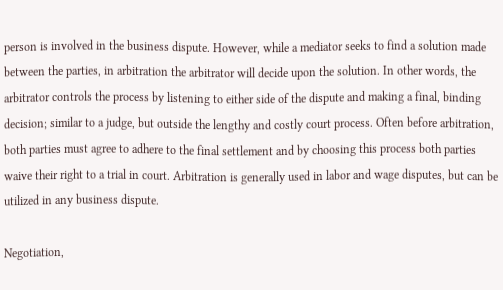person is involved in the business dispute. However, while a mediator seeks to find a solution made between the parties, in arbitration the arbitrator will decide upon the solution. In other words, the arbitrator controls the process by listening to either side of the dispute and making a final, binding decision; similar to a judge, but outside the lengthy and costly court process. Often before arbitration, both parties must agree to adhere to the final settlement and by choosing this process both parties waive their right to a trial in court. Arbitration is generally used in labor and wage disputes, but can be utilized in any business dispute.

Negotiation,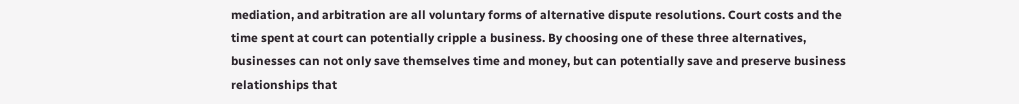mediation, and arbitration are all voluntary forms of alternative dispute resolutions. Court costs and the time spent at court can potentially cripple a business. By choosing one of these three alternatives, businesses can not only save themselves time and money, but can potentially save and preserve business relationships that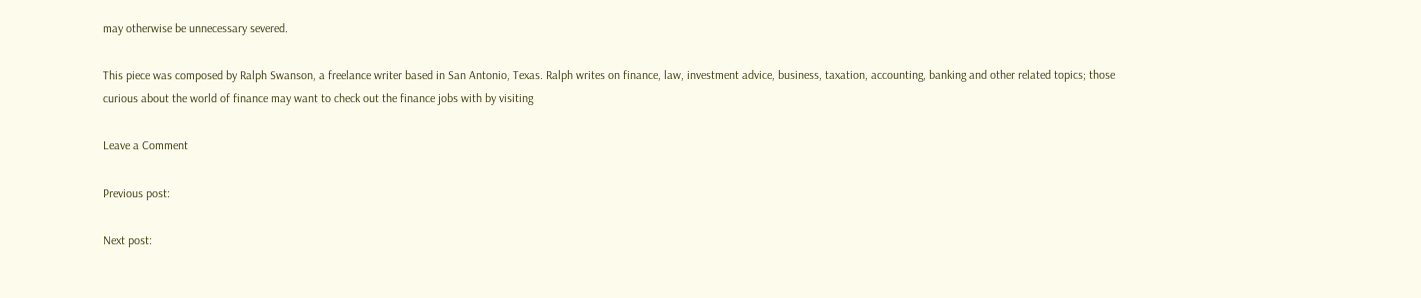may otherwise be unnecessary severed.

This piece was composed by Ralph Swanson, a freelance writer based in San Antonio, Texas. Ralph writes on finance, law, investment advice, business, taxation, accounting, banking and other related topics; those curious about the world of finance may want to check out the finance jobs with by visiting

Leave a Comment

Previous post:

Next post: